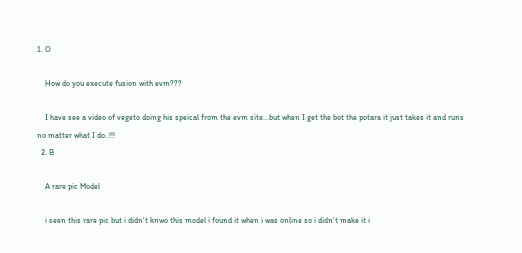1. O

    How do you execute fusion with evm???

    I have see a video of vegeto doing his speical from the evm site...but when I get the bot the potara it just takes it and runs no matter what I do..!!!
  2. B

    A rare pic Model

    i seen this rare pic but i didn't knwo this model i found it when i was online so i didn't make it i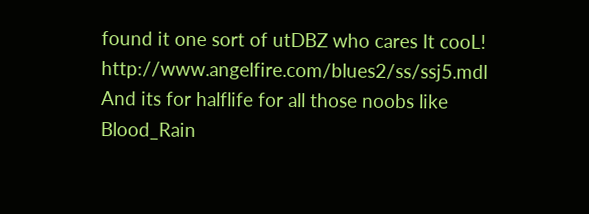found it one sort of utDBZ who cares It cooL! http://www.angelfire.com/blues2/ss/ssj5.mdl And its for halflife for all those noobs like Blood_Rain